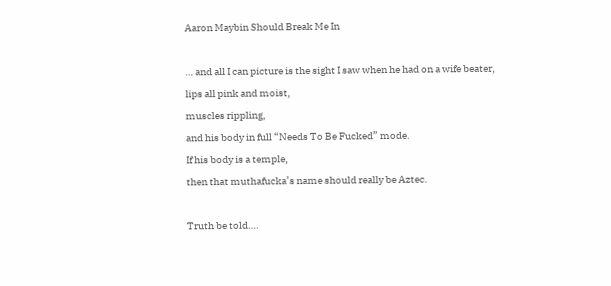Aaron Maybin Should Break Me In

… and all I can picture is the sight I saw when he had on a wife beater,
lips all pink and moist,
muscles rippling,
and his body in full “Needs To Be Fucked” mode.
If his body is a temple,
then that muthafucka’s name should really be Aztec.

Truth be told….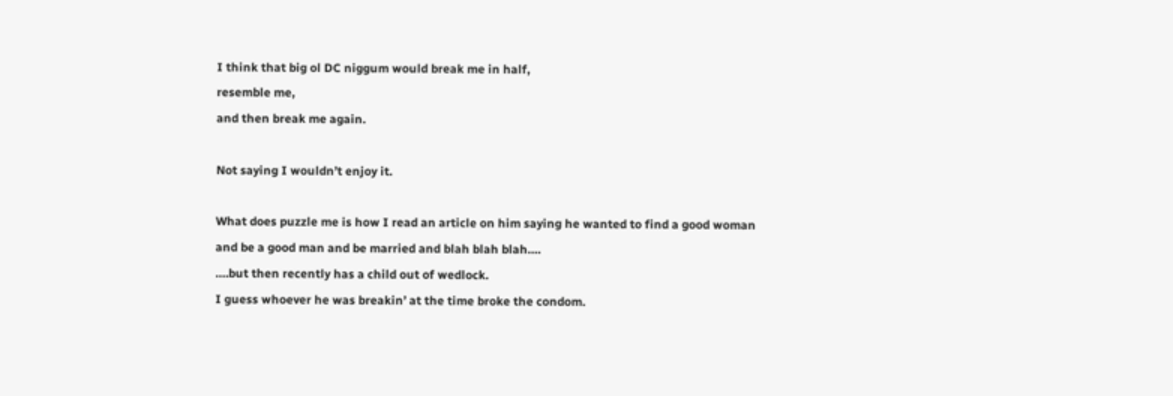I think that big ol DC niggum would break me in half,
resemble me,
and then break me again.

Not saying I wouldn’t enjoy it.

What does puzzle me is how I read an article on him saying he wanted to find a good woman
and be a good man and be married and blah blah blah….
….but then recently has a child out of wedlock.
I guess whoever he was breakin’ at the time broke the condom.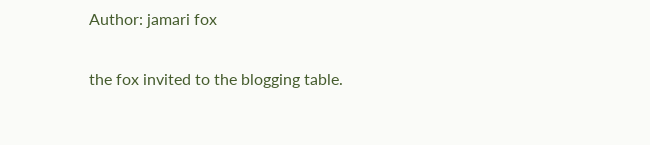Author: jamari fox

the fox invited to the blogging table.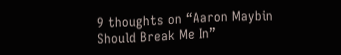9 thoughts on “Aaron Maybin Should Break Me In”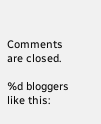Comments are closed.

%d bloggers like this: